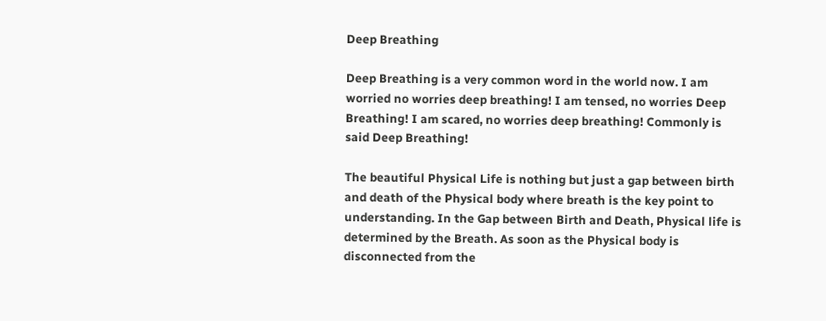Deep Breathing

Deep Breathing is a very common word in the world now. I am worried no worries deep breathing! I am tensed, no worries Deep Breathing! I am scared, no worries deep breathing! Commonly is said Deep Breathing!

The beautiful Physical Life is nothing but just a gap between birth and death of the Physical body where breath is the key point to understanding. In the Gap between Birth and Death, Physical life is determined by the Breath. As soon as the Physical body is disconnected from the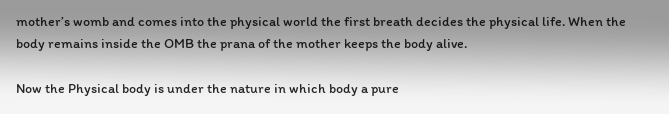mother’s womb and comes into the physical world the first breath decides the physical life. When the body remains inside the OMB the prana of the mother keeps the body alive.

Now the Physical body is under the nature in which body a pure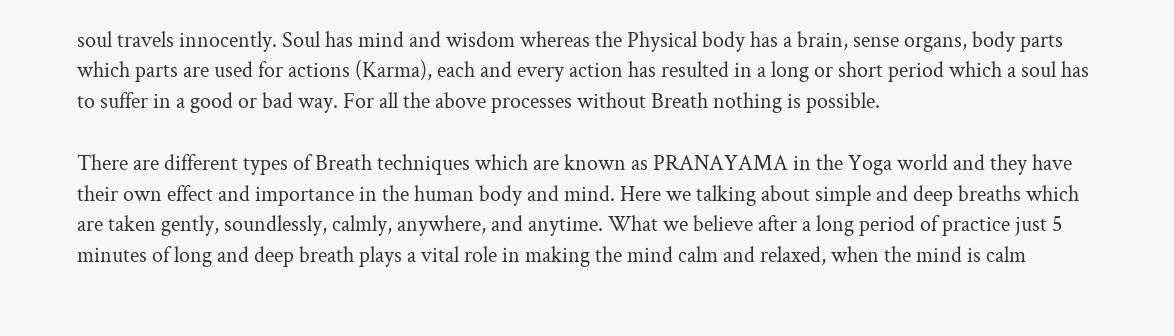soul travels innocently. Soul has mind and wisdom whereas the Physical body has a brain, sense organs, body parts which parts are used for actions (Karma), each and every action has resulted in a long or short period which a soul has to suffer in a good or bad way. For all the above processes without Breath nothing is possible.

There are different types of Breath techniques which are known as PRANAYAMA in the Yoga world and they have their own effect and importance in the human body and mind. Here we talking about simple and deep breaths which are taken gently, soundlessly, calmly, anywhere, and anytime. What we believe after a long period of practice just 5 minutes of long and deep breath plays a vital role in making the mind calm and relaxed, when the mind is calm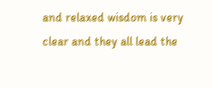and relaxed wisdom is very clear and they all lead the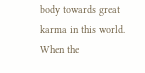body towards great karma in this world. When the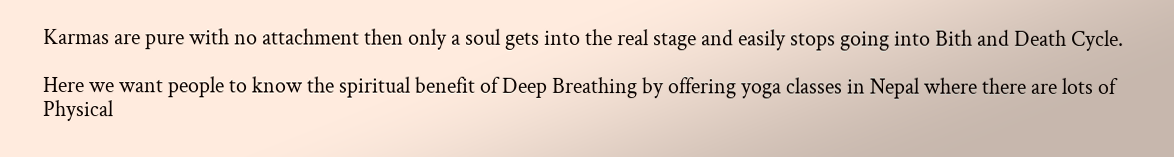Karmas are pure with no attachment then only a soul gets into the real stage and easily stops going into Bith and Death Cycle.

Here we want people to know the spiritual benefit of Deep Breathing by offering yoga classes in Nepal where there are lots of Physical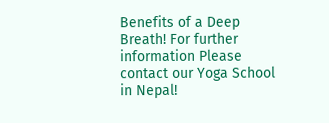Benefits of a Deep Breath! For further information Please contact our Yoga School in Nepal!